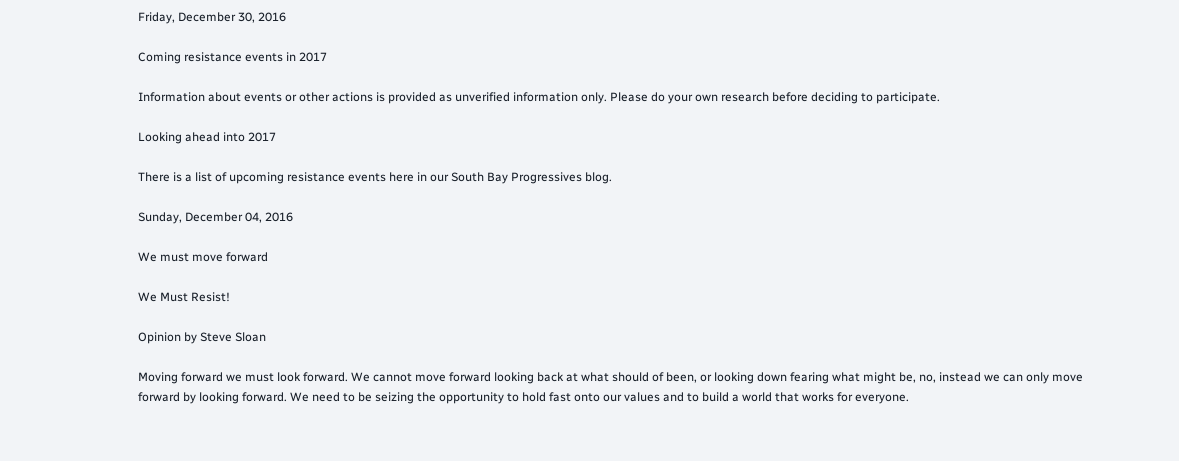Friday, December 30, 2016

Coming resistance events in 2017

Information about events or other actions is provided as unverified information only. Please do your own research before deciding to participate.

Looking ahead into 2017

There is a list of upcoming resistance events here in our South Bay Progressives blog.

Sunday, December 04, 2016

We must move forward

We Must Resist!

Opinion by Steve Sloan

Moving forward we must look forward. We cannot move forward looking back at what should of been, or looking down fearing what might be, no, instead we can only move forward by looking forward. We need to be seizing the opportunity to hold fast onto our values and to build a world that works for everyone.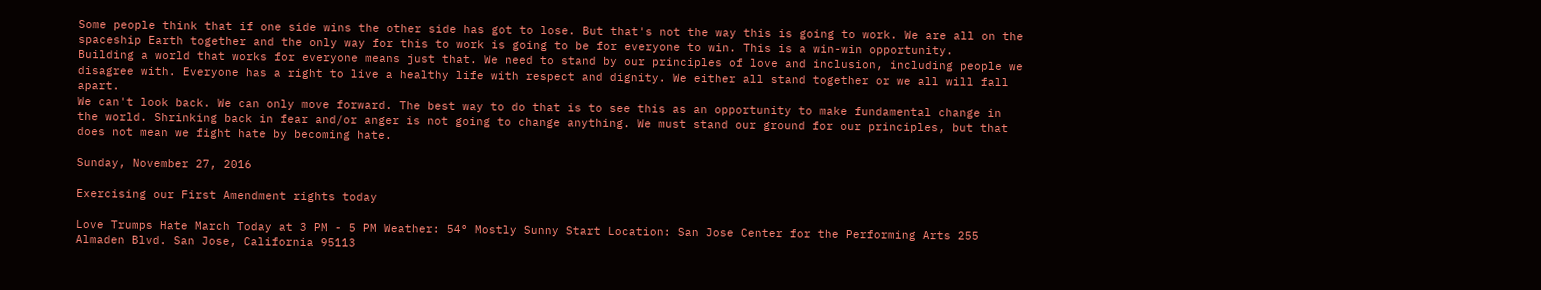Some people think that if one side wins the other side has got to lose. But that's not the way this is going to work. We are all on the spaceship Earth together and the only way for this to work is going to be for everyone to win. This is a win-win opportunity.
Building a world that works for everyone means just that. We need to stand by our principles of love and inclusion, including people we disagree with. Everyone has a right to live a healthy life with respect and dignity. We either all stand together or we all will fall apart.
We can't look back. We can only move forward. The best way to do that is to see this as an opportunity to make fundamental change in the world. Shrinking back in fear and/or anger is not going to change anything. We must stand our ground for our principles, but that does not mean we fight hate by becoming hate.

Sunday, November 27, 2016

Exercising our First Amendment rights today

Love Trumps Hate March Today at 3 PM - 5 PM Weather: 54° Mostly Sunny Start Location: San Jose Center for the Performing Arts 255 Almaden Blvd. San Jose, California 95113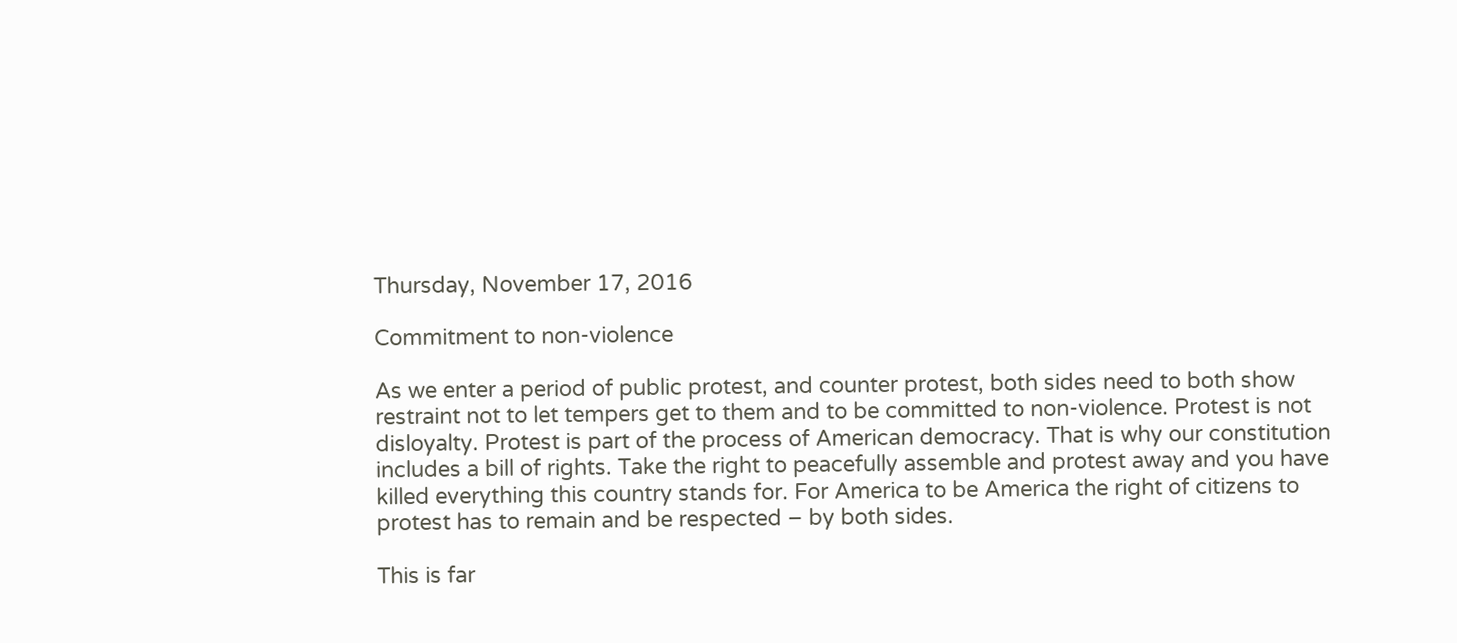Thursday, November 17, 2016

Commitment to non-violence

As we enter a period of public protest, and counter protest, both sides need to both show restraint not to let tempers get to them and to be committed to non-violence. Protest is not disloyalty. Protest is part of the process of American democracy. That is why our constitution includes a bill of rights. Take the right to peacefully assemble and protest away and you have killed everything this country stands for. For America to be America the right of citizens to protest has to remain and be respected – by both sides.

This is far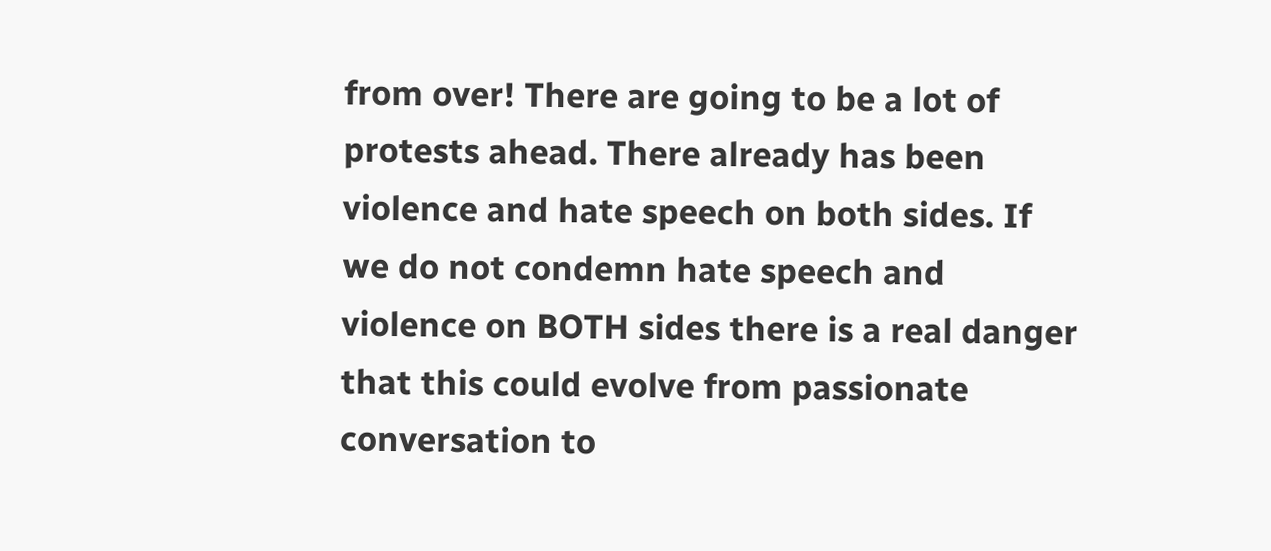from over! There are going to be a lot of protests ahead. There already has been violence and hate speech on both sides. If we do not condemn hate speech and violence on BOTH sides there is a real danger that this could evolve from passionate conversation to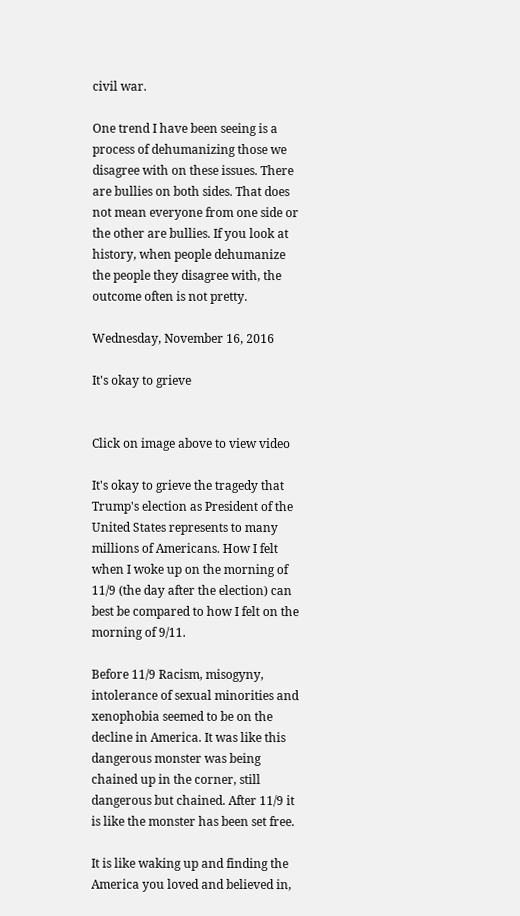civil war.

One trend I have been seeing is a process of dehumanizing those we disagree with on these issues. There are bullies on both sides. That does not mean everyone from one side or the other are bullies. If you look at history, when people dehumanize the people they disagree with, the outcome often is not pretty.

Wednesday, November 16, 2016

It's okay to grieve


Click on image above to view video

It's okay to grieve the tragedy that Trump's election as President of the United States represents to many millions of Americans. How I felt when I woke up on the morning of 11/9 (the day after the election) can best be compared to how I felt on the morning of 9/11.

Before 11/9 Racism, misogyny, intolerance of sexual minorities and xenophobia seemed to be on the decline in America. It was like this dangerous monster was being chained up in the corner, still dangerous but chained. After 11/9 it is like the monster has been set free.

It is like waking up and finding the America you loved and believed in,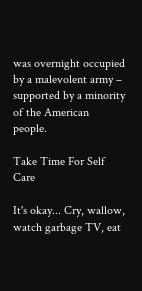was overnight occupied by a malevolent army – supported by a minority of the American people.

Take Time For Self Care

It's okay... Cry, wallow, watch garbage TV, eat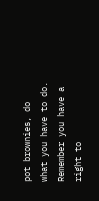pot brownies, do what you have to do. Remember you have a right to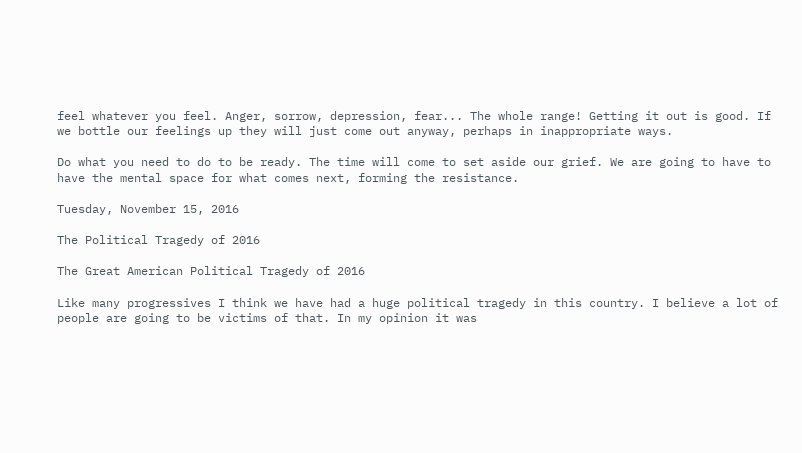feel whatever you feel. Anger, sorrow, depression, fear... The whole range! Getting it out is good. If we bottle our feelings up they will just come out anyway, perhaps in inappropriate ways.

Do what you need to do to be ready. The time will come to set aside our grief. We are going to have to have the mental space for what comes next, forming the resistance.

Tuesday, November 15, 2016

The Political Tragedy of 2016

The Great American Political Tragedy of 2016

Like many progressives I think we have had a huge political tragedy in this country. I believe a lot of people are going to be victims of that. In my opinion it was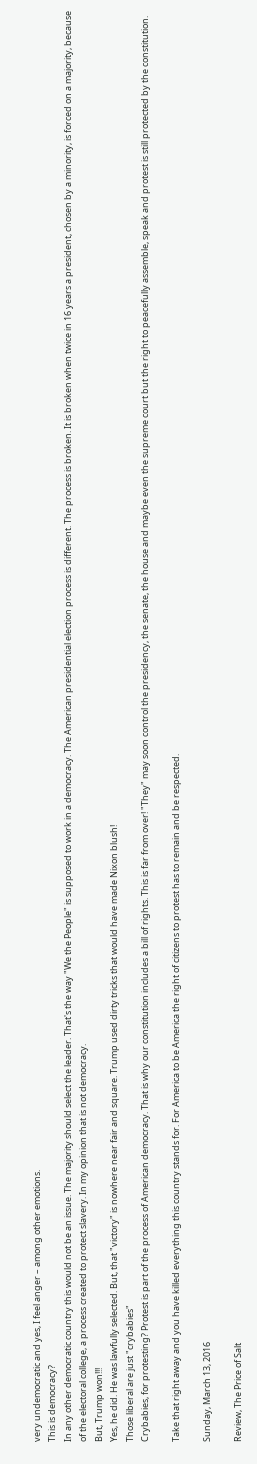very undemocratic and yes, I feel anger – among other emotions.
This is democracy?
In any other democratic country this would not be an issue. The majority should select the leader. That's the way "We the People" is supposed to work in a democracy. The American presidential election process is different. The process is broken. It is broken when twice in 16 years a president, chosen by a minority, is forced on a majority, because of the electoral college, a process created to protect slavery. In my opinion that is not democracy.
But, Trump won!!!
Yes, he did. He was lawfully selected. But, that "victory" is nowhere near fair and square. Trump used dirty tricks that would have made Nixon blush!
Those liberal are just "crybabies"
Crybabies, for protesting? Protest is part of the process of American democracy. That is why our constitution includes a bill of rights. This is far from over! "They" may soon control the presidency, the senate, the house and maybe even the supreme court but the right to peacefully assemble, speak and protest is still protected by the constitution.

Take that right away and you have killed everything this country stands for. For America to be America the right of citizens to protest has to remain and be respected.

Sunday, March 13, 2016

Review, The Price of Salt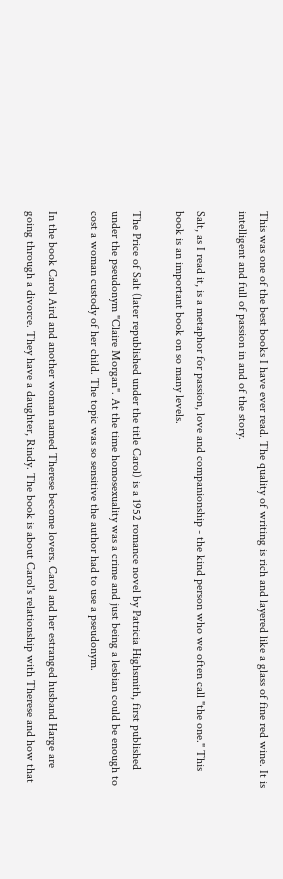This was one of the best books I have ever read. The quality of writing is rich and layered like a glass of fine red wine. It is intelligent and full of passion in and of the story.

Salt, as I read it, is a metaphor for passion, love and companionship - the kind person who we often call "the one." This book is an important book on so many levels.

The Price of Salt (later republished under the title Carol) is a 1952 romance novel by Patricia Highsmith, first published under the pseudonym "Claire Morgan". At the time homosexuality was a crime and just being a lesbian could be enough to cost a woman custody of her child. The topic was so sensitive the author had to use a pseudonym.

In the book Carol Aird and another woman named Therese become lovers. Carol and her estranged husband Harge are going through a divorce. They have a daughter, Rindy. The book is about Carol's relationship with Therese and how that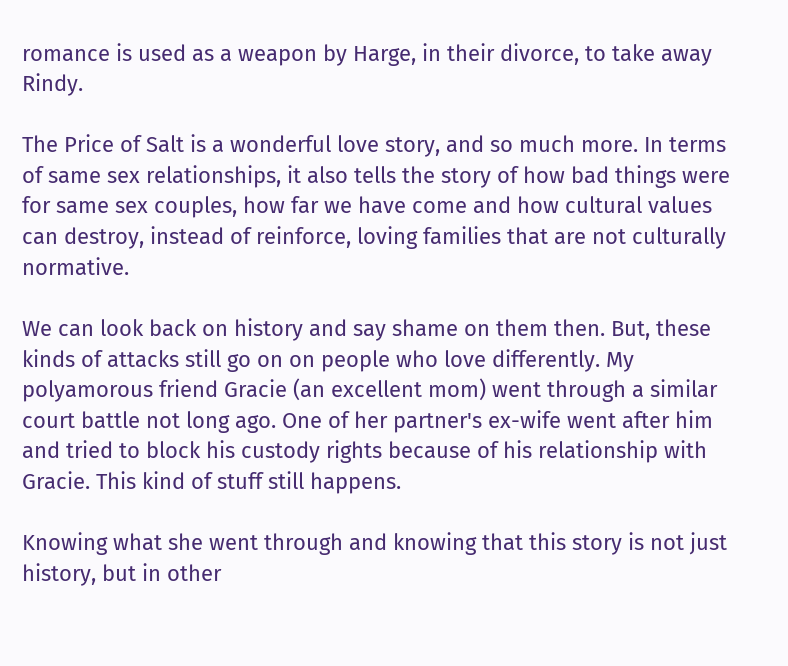romance is used as a weapon by Harge, in their divorce, to take away Rindy.

The Price of Salt is a wonderful love story, and so much more. In terms of same sex relationships, it also tells the story of how bad things were for same sex couples, how far we have come and how cultural values can destroy, instead of reinforce, loving families that are not culturally normative.

We can look back on history and say shame on them then. But, these kinds of attacks still go on on people who love differently. My polyamorous friend Gracie (an excellent mom) went through a similar court battle not long ago. One of her partner's ex-wife went after him and tried to block his custody rights because of his relationship with Gracie. This kind of stuff still happens.

Knowing what she went through and knowing that this story is not just history, but in other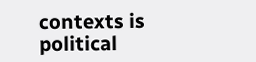contexts is political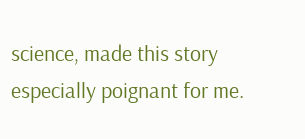science, made this story especially poignant for me.